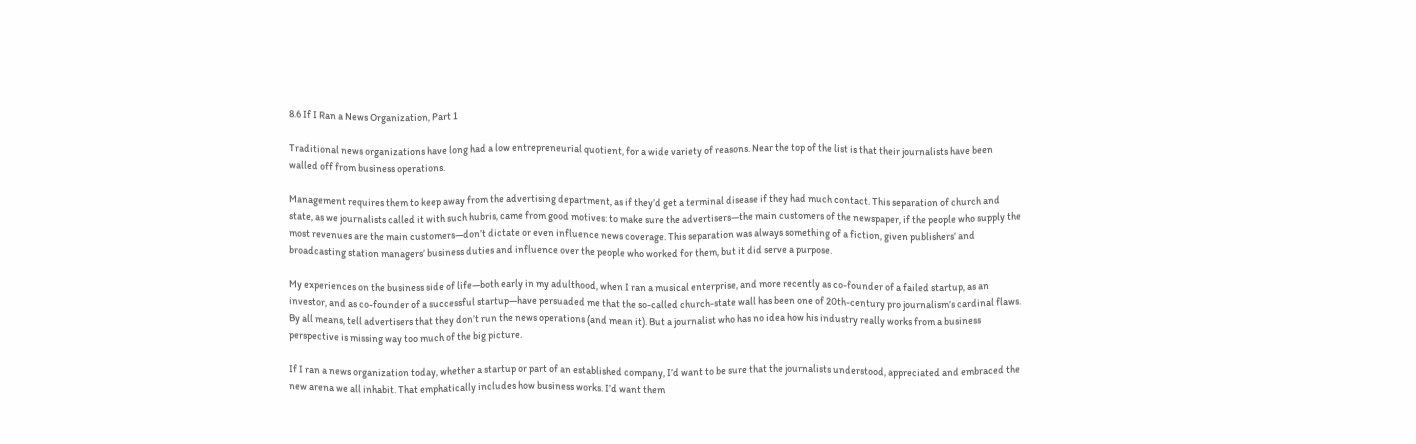8.6 If I Ran a News Organization, Part 1

Traditional news organizations have long had a low entrepreneurial quotient, for a wide variety of reasons. Near the top of the list is that their journalists have been walled off from business operations.

Management requires them to keep away from the advertising department, as if they’d get a terminal disease if they had much contact. This separation of church and state, as we journalists called it with such hubris, came from good motives: to make sure the advertisers—the main customers of the newspaper, if the people who supply the most revenues are the main customers—don’t dictate or even influence news coverage. This separation was always something of a fiction, given publishers’ and broadcasting station managers’ business duties and influence over the people who worked for them, but it did serve a purpose.

My experiences on the business side of life—both early in my adulthood, when I ran a musical enterprise, and more recently as co-founder of a failed startup, as an investor, and as co-founder of a successful startup—have persuaded me that the so-called church-state wall has been one of 20th-century pro journalism’s cardinal flaws. By all means, tell advertisers that they don’t run the news operations (and mean it). But a journalist who has no idea how his industry really works from a business perspective is missing way too much of the big picture.

If I ran a news organization today, whether a startup or part of an established company, I’d want to be sure that the journalists understood, appreciated and embraced the new arena we all inhabit. That emphatically includes how business works. I’d want them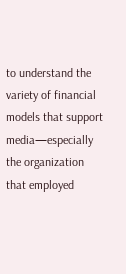to understand the variety of financial models that support media—especially the organization that employed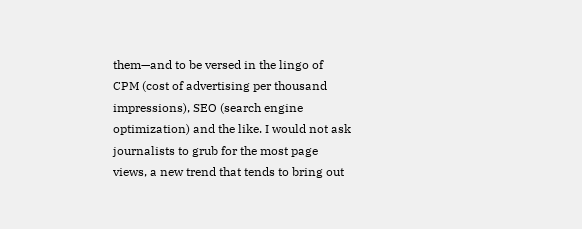them—and to be versed in the lingo of CPM (cost of advertising per thousand impressions), SEO (search engine optimization) and the like. I would not ask journalists to grub for the most page views, a new trend that tends to bring out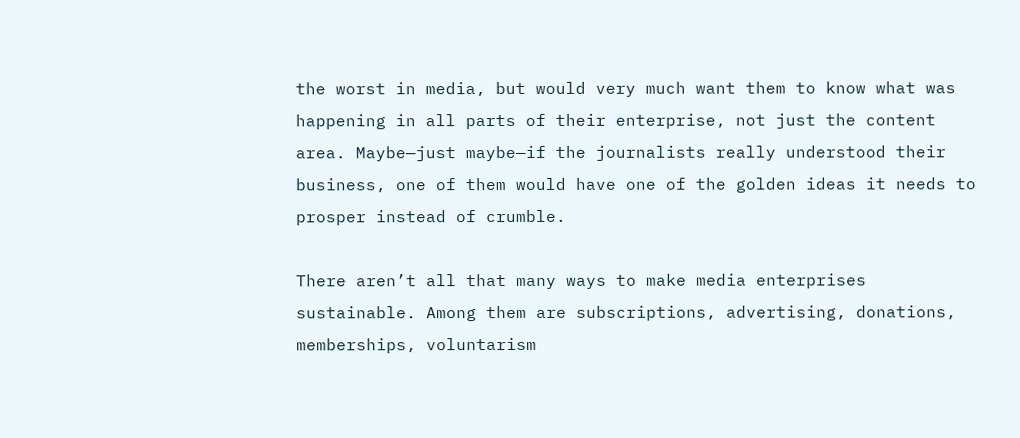the worst in media, but would very much want them to know what was happening in all parts of their enterprise, not just the content area. Maybe—just maybe—if the journalists really understood their business, one of them would have one of the golden ideas it needs to prosper instead of crumble.

There aren’t all that many ways to make media enterprises sustainable. Among them are subscriptions, advertising, donations, memberships, voluntarism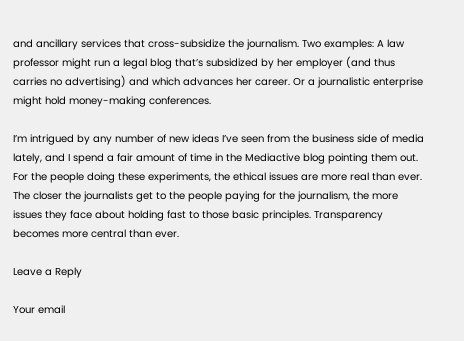and ancillary services that cross-subsidize the journalism. Two examples: A law professor might run a legal blog that’s subsidized by her employer (and thus carries no advertising) and which advances her career. Or a journalistic enterprise might hold money-making conferences.

I’m intrigued by any number of new ideas I’ve seen from the business side of media lately, and I spend a fair amount of time in the Mediactive blog pointing them out. For the people doing these experiments, the ethical issues are more real than ever. The closer the journalists get to the people paying for the journalism, the more issues they face about holding fast to those basic principles. Transparency becomes more central than ever.

Leave a Reply

Your email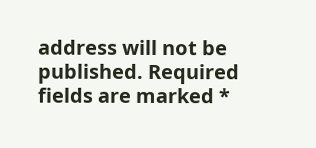address will not be published. Required fields are marked *